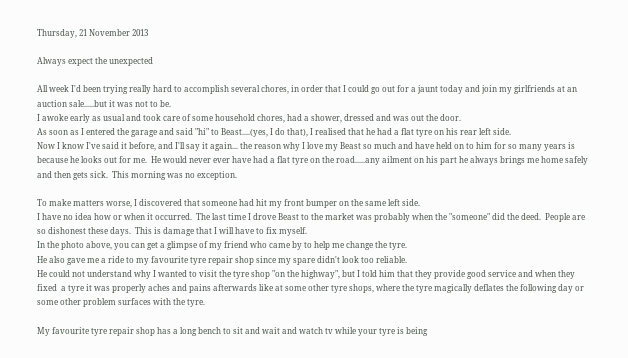Thursday, 21 November 2013

Always expect the unexpected

All week I'd been trying really hard to accomplish several chores, in order that I could go out for a jaunt today and join my girlfriends at an auction sale.....but it was not to be.
I awoke early as usual and took care of some household chores, had a shower, dressed and was out the door.
As soon as I entered the garage and said "hi" to Beast....(yes, I do that), I realised that he had a flat tyre on his rear left side.
Now I know I've said it before, and I'll say it again... the reason why I love my Beast so much and have held on to him for so many years is because he looks out for me.  He would never ever have had a flat tyre on the road.....any ailment on his part he always brings me home safely and then gets sick.  This morning was no exception.

To make matters worse, I discovered that someone had hit my front bumper on the same left side.
I have no idea how or when it occurred.  The last time I drove Beast to the market was probably when the "someone" did the deed.  People are so dishonest these days.  This is damage that I will have to fix myself.
In the photo above, you can get a glimpse of my friend who came by to help me change the tyre.
He also gave me a ride to my favourite tyre repair shop since my spare didn't look too reliable.
He could not understand why I wanted to visit the tyre shop "on the highway", but I told him that they provide good service and when they fixed  a tyre it was properly aches and pains afterwards like at some other tyre shops, where the tyre magically deflates the following day or some other problem surfaces with the tyre.

My favourite tyre repair shop has a long bench to sit and wait and watch tv while your tyre is being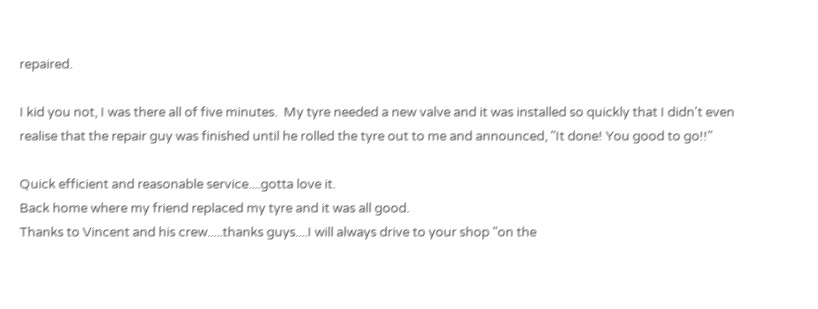repaired.

I kid you not, I was there all of five minutes.  My tyre needed a new valve and it was installed so quickly that I didn't even realise that the repair guy was finished until he rolled the tyre out to me and announced, "It done! You good to go!!"

Quick efficient and reasonable service....gotta love it.
Back home where my friend replaced my tyre and it was all good.
Thanks to Vincent and his crew.....thanks guys....I will always drive to your shop "on the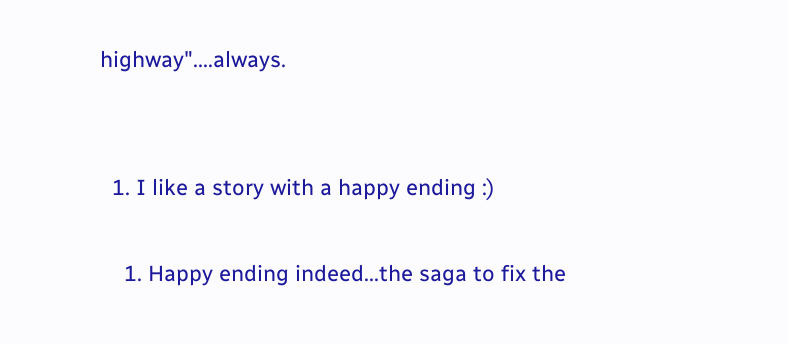highway"....always.


  1. I like a story with a happy ending :)

    1. Happy ending indeed...the saga to fix the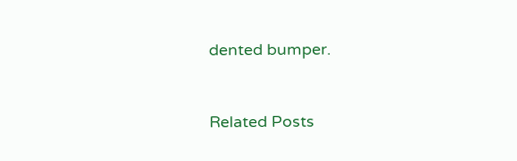dented bumper.


Related Posts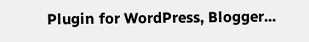Plugin for WordPress, Blogger...